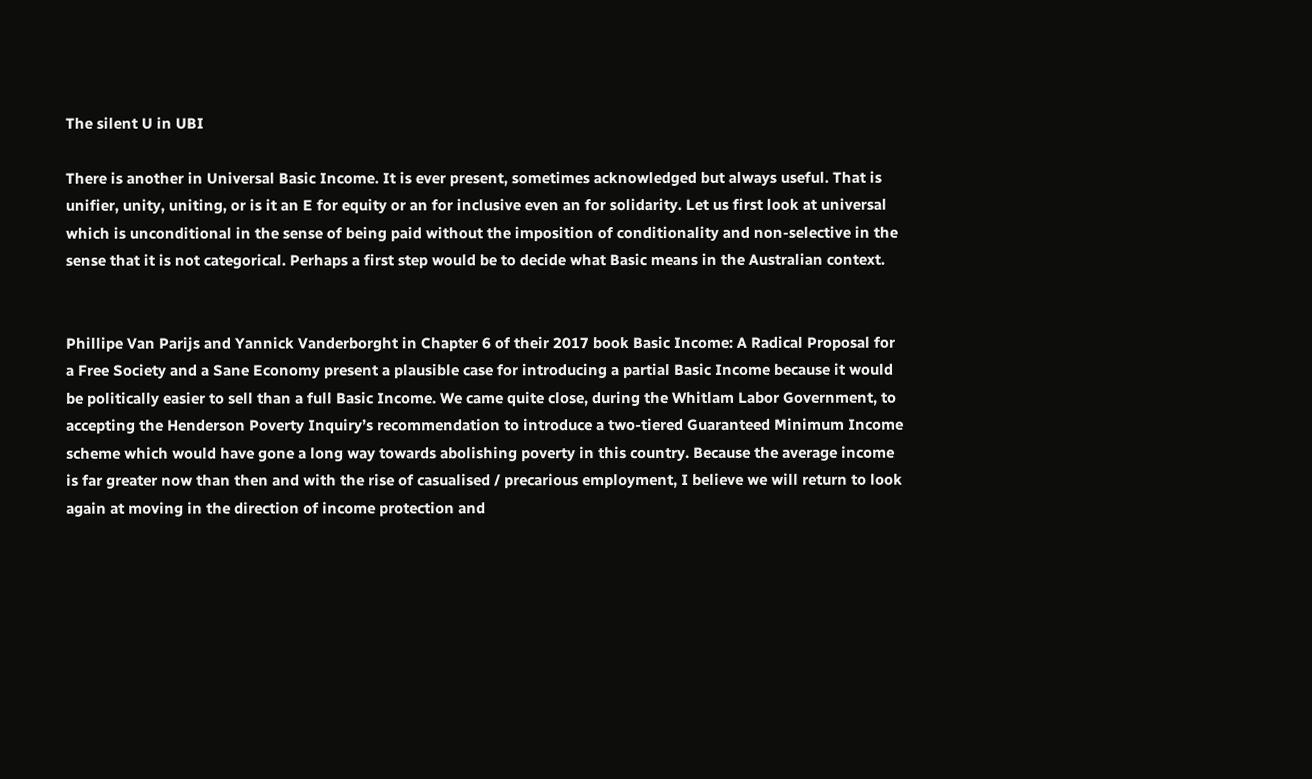The silent U in UBI

There is another in Universal Basic Income. It is ever present, sometimes acknowledged but always useful. That is unifier, unity, uniting, or is it an E for equity or an for inclusive even an for solidarity. Let us first look at universal which is unconditional in the sense of being paid without the imposition of conditionality and non-selective in the sense that it is not categorical. Perhaps a first step would be to decide what Basic means in the Australian context.


Phillipe Van Parijs and Yannick Vanderborght in Chapter 6 of their 2017 book Basic Income: A Radical Proposal for a Free Society and a Sane Economy present a plausible case for introducing a partial Basic Income because it would be politically easier to sell than a full Basic Income. We came quite close, during the Whitlam Labor Government, to accepting the Henderson Poverty Inquiry’s recommendation to introduce a two-tiered Guaranteed Minimum Income scheme which would have gone a long way towards abolishing poverty in this country. Because the average income is far greater now than then and with the rise of casualised / precarious employment, I believe we will return to look again at moving in the direction of income protection and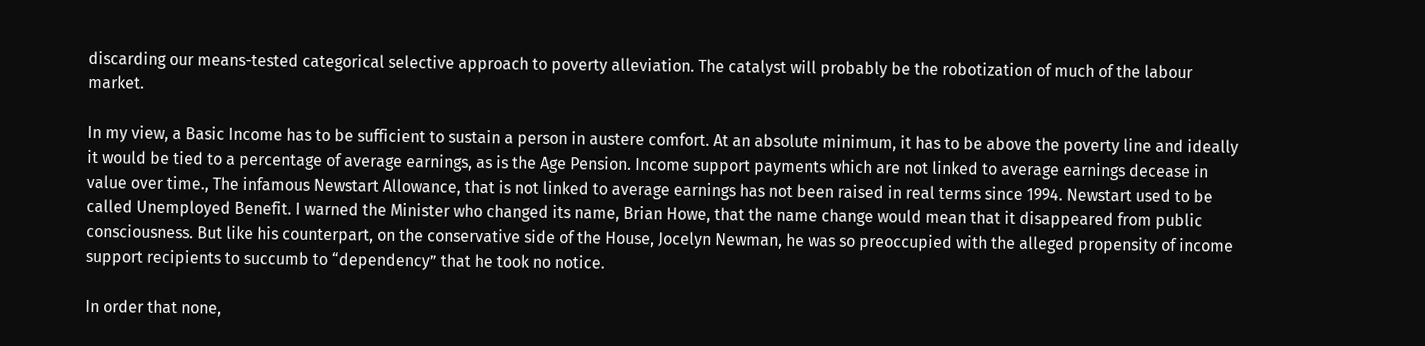discarding our means-tested categorical selective approach to poverty alleviation. The catalyst will probably be the robotization of much of the labour market.

In my view, a Basic Income has to be sufficient to sustain a person in austere comfort. At an absolute minimum, it has to be above the poverty line and ideally it would be tied to a percentage of average earnings, as is the Age Pension. Income support payments which are not linked to average earnings decease in value over time., The infamous Newstart Allowance, that is not linked to average earnings has not been raised in real terms since 1994. Newstart used to be called Unemployed Benefit. I warned the Minister who changed its name, Brian Howe, that the name change would mean that it disappeared from public consciousness. But like his counterpart, on the conservative side of the House, Jocelyn Newman, he was so preoccupied with the alleged propensity of income support recipients to succumb to “dependency” that he took no notice.

In order that none,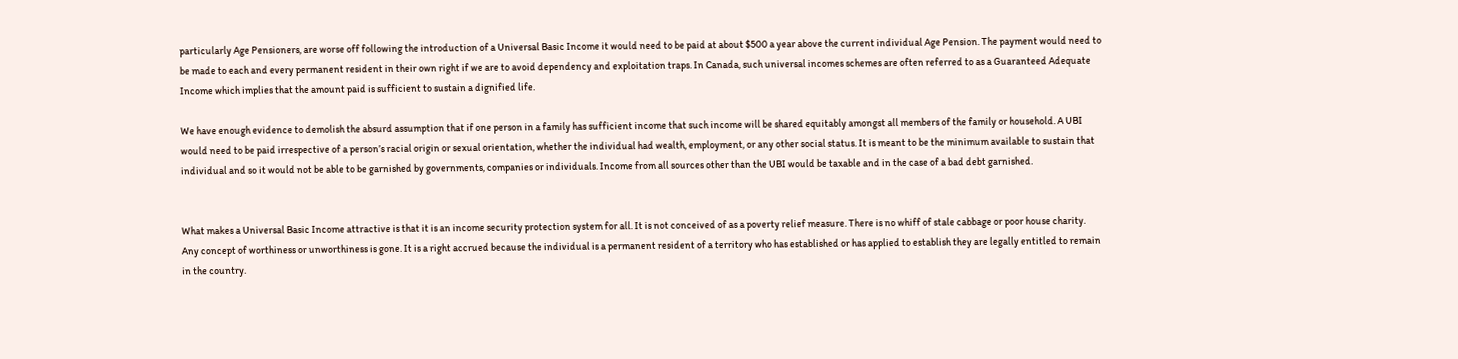particularly Age Pensioners, are worse off following the introduction of a Universal Basic Income it would need to be paid at about $500 a year above the current individual Age Pension. The payment would need to be made to each and every permanent resident in their own right if we are to avoid dependency and exploitation traps. In Canada, such universal incomes schemes are often referred to as a Guaranteed Adequate Income which implies that the amount paid is sufficient to sustain a dignified life.

We have enough evidence to demolish the absurd assumption that if one person in a family has sufficient income that such income will be shared equitably amongst all members of the family or household. A UBI would need to be paid irrespective of a person’s racial origin or sexual orientation, whether the individual had wealth, employment, or any other social status. It is meant to be the minimum available to sustain that individual and so it would not be able to be garnished by governments, companies or individuals. Income from all sources other than the UBI would be taxable and in the case of a bad debt garnished.


What makes a Universal Basic Income attractive is that it is an income security protection system for all. It is not conceived of as a poverty relief measure. There is no whiff of stale cabbage or poor house charity. Any concept of worthiness or unworthiness is gone. It is a right accrued because the individual is a permanent resident of a territory who has established or has applied to establish they are legally entitled to remain in the country.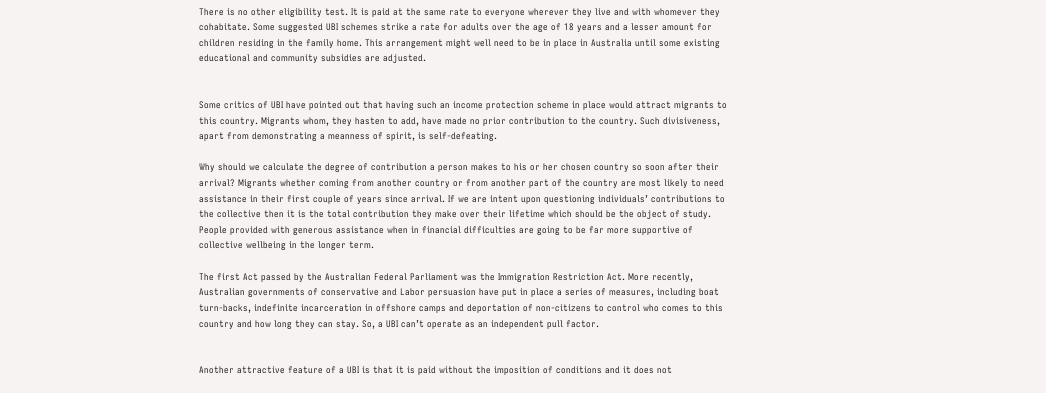There is no other eligibility test. It is paid at the same rate to everyone wherever they live and with whomever they cohabitate. Some suggested UBI schemes strike a rate for adults over the age of 18 years and a lesser amount for children residing in the family home. This arrangement might well need to be in place in Australia until some existing educational and community subsidies are adjusted.


Some critics of UBI have pointed out that having such an income protection scheme in place would attract migrants to this country. Migrants whom, they hasten to add, have made no prior contribution to the country. Such divisiveness, apart from demonstrating a meanness of spirit, is self-defeating.

Why should we calculate the degree of contribution a person makes to his or her chosen country so soon after their arrival? Migrants whether coming from another country or from another part of the country are most likely to need assistance in their first couple of years since arrival. If we are intent upon questioning individuals’ contributions to the collective then it is the total contribution they make over their lifetime which should be the object of study. People provided with generous assistance when in financial difficulties are going to be far more supportive of collective wellbeing in the longer term.

The first Act passed by the Australian Federal Parliament was the Immigration Restriction Act. More recently, Australian governments of conservative and Labor persuasion have put in place a series of measures, including boat turn-backs, indefinite incarceration in offshore camps and deportation of non-citizens to control who comes to this country and how long they can stay. So, a UBI can’t operate as an independent pull factor.


Another attractive feature of a UBI is that it is paid without the imposition of conditions and it does not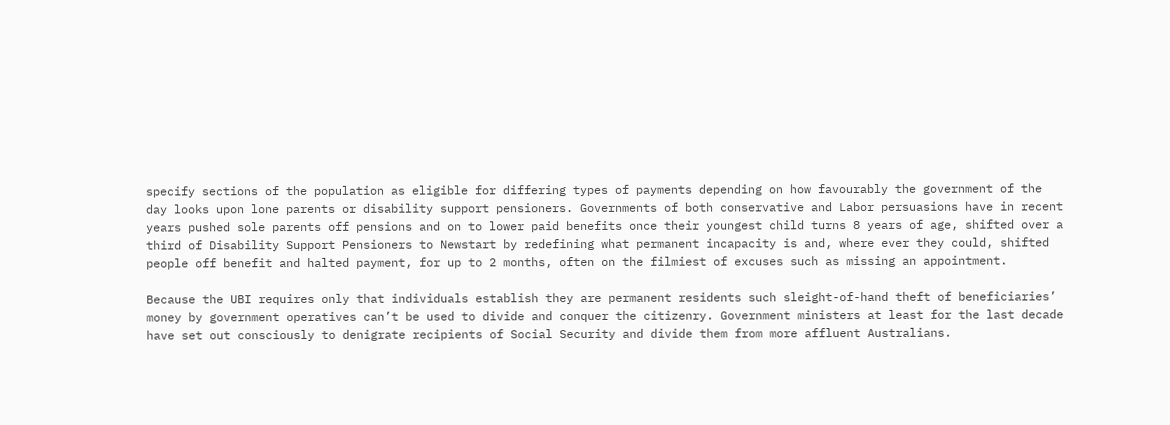specify sections of the population as eligible for differing types of payments depending on how favourably the government of the day looks upon lone parents or disability support pensioners. Governments of both conservative and Labor persuasions have in recent years pushed sole parents off pensions and on to lower paid benefits once their youngest child turns 8 years of age, shifted over a third of Disability Support Pensioners to Newstart by redefining what permanent incapacity is and, where ever they could, shifted people off benefit and halted payment, for up to 2 months, often on the filmiest of excuses such as missing an appointment.

Because the UBI requires only that individuals establish they are permanent residents such sleight-of-hand theft of beneficiaries’ money by government operatives can’t be used to divide and conquer the citizenry. Government ministers at least for the last decade have set out consciously to denigrate recipients of Social Security and divide them from more affluent Australians.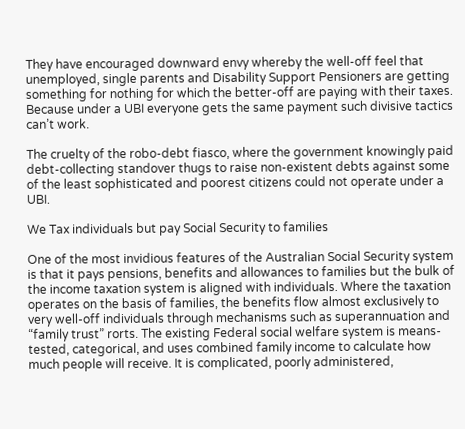They have encouraged downward envy whereby the well-off feel that unemployed, single parents and Disability Support Pensioners are getting something for nothing for which the better-off are paying with their taxes. Because under a UBI everyone gets the same payment such divisive tactics can’t work.

The cruelty of the robo-debt fiasco, where the government knowingly paid debt-collecting standover thugs to raise non-existent debts against some of the least sophisticated and poorest citizens could not operate under a UBI.

We Tax individuals but pay Social Security to families

One of the most invidious features of the Australian Social Security system is that it pays pensions, benefits and allowances to families but the bulk of the income taxation system is aligned with individuals. Where the taxation operates on the basis of families, the benefits flow almost exclusively to very well-off individuals through mechanisms such as superannuation and “family trust” rorts. The existing Federal social welfare system is means-tested, categorical, and uses combined family income to calculate how much people will receive. It is complicated, poorly administered,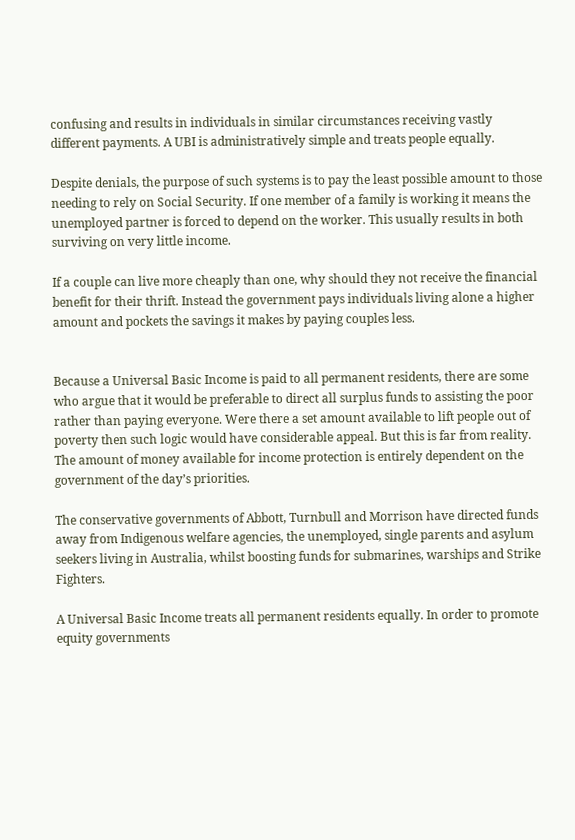confusing and results in individuals in similar circumstances receiving vastly different payments. A UBI is administratively simple and treats people equally.

Despite denials, the purpose of such systems is to pay the least possible amount to those needing to rely on Social Security. If one member of a family is working it means the unemployed partner is forced to depend on the worker. This usually results in both surviving on very little income.

If a couple can live more cheaply than one, why should they not receive the financial benefit for their thrift. Instead the government pays individuals living alone a higher amount and pockets the savings it makes by paying couples less.


Because a Universal Basic Income is paid to all permanent residents, there are some who argue that it would be preferable to direct all surplus funds to assisting the poor rather than paying everyone. Were there a set amount available to lift people out of poverty then such logic would have considerable appeal. But this is far from reality. The amount of money available for income protection is entirely dependent on the government of the day’s priorities.

The conservative governments of Abbott, Turnbull and Morrison have directed funds away from Indigenous welfare agencies, the unemployed, single parents and asylum seekers living in Australia, whilst boosting funds for submarines, warships and Strike Fighters.

A Universal Basic Income treats all permanent residents equally. In order to promote equity governments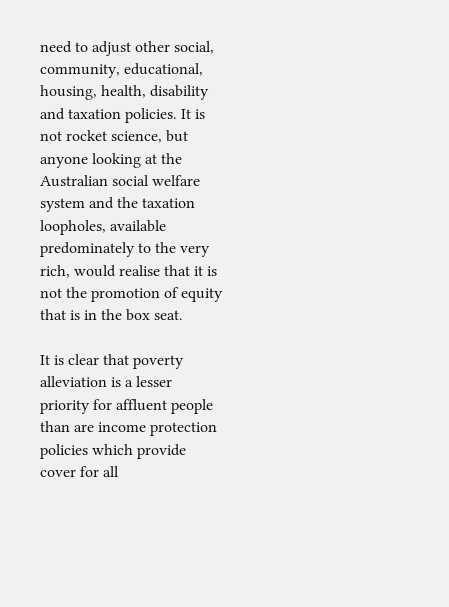need to adjust other social, community, educational, housing, health, disability and taxation policies. It is not rocket science, but anyone looking at the Australian social welfare system and the taxation loopholes, available predominately to the very rich, would realise that it is not the promotion of equity that is in the box seat.

It is clear that poverty alleviation is a lesser priority for affluent people than are income protection policies which provide cover for all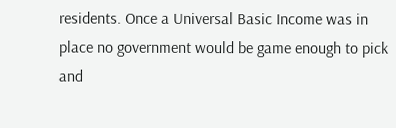residents. Once a Universal Basic Income was in place no government would be game enough to pick and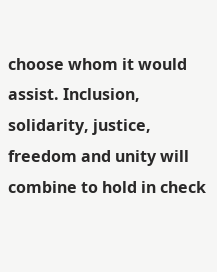choose whom it would assist. Inclusion, solidarity, justice, freedom and unity will combine to hold in check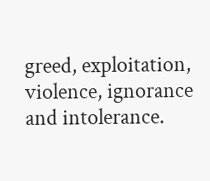greed, exploitation, violence, ignorance and intolerance.